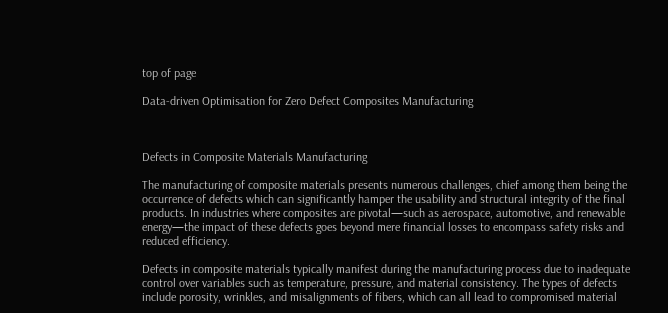top of page

Data-driven Optimisation for Zero Defect Composites Manufacturing



Defects in Composite Materials Manufacturing

The manufacturing of composite materials presents numerous challenges, chief among them being the occurrence of defects which can significantly hamper the usability and structural integrity of the final products. In industries where composites are pivotal—such as aerospace, automotive, and renewable energy—the impact of these defects goes beyond mere financial losses to encompass safety risks and reduced efficiency.

Defects in composite materials typically manifest during the manufacturing process due to inadequate control over variables such as temperature, pressure, and material consistency. The types of defects include porosity, wrinkles, and misalignments of fibers, which can all lead to compromised material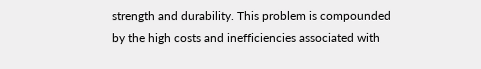strength and durability. This problem is compounded by the high costs and inefficiencies associated with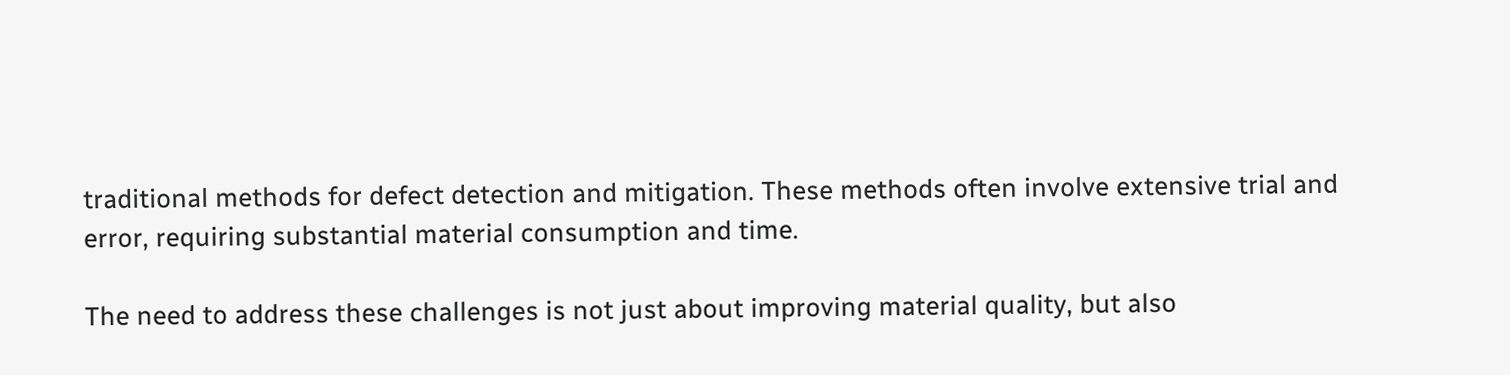traditional methods for defect detection and mitigation. These methods often involve extensive trial and error, requiring substantial material consumption and time.

The need to address these challenges is not just about improving material quality, but also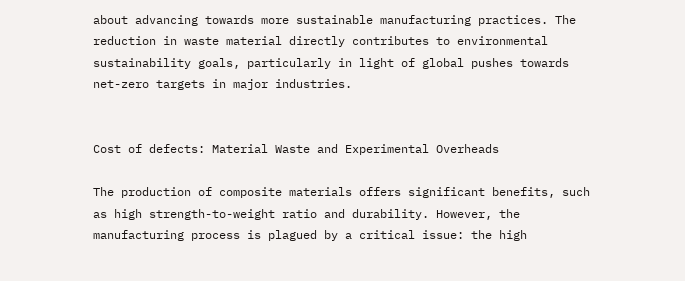about advancing towards more sustainable manufacturing practices. The reduction in waste material directly contributes to environmental sustainability goals, particularly in light of global pushes towards net-zero targets in major industries.


Cost of defects: Material Waste and Experimental Overheads

The production of composite materials offers significant benefits, such as high strength-to-weight ratio and durability. However, the manufacturing process is plagued by a critical issue: the high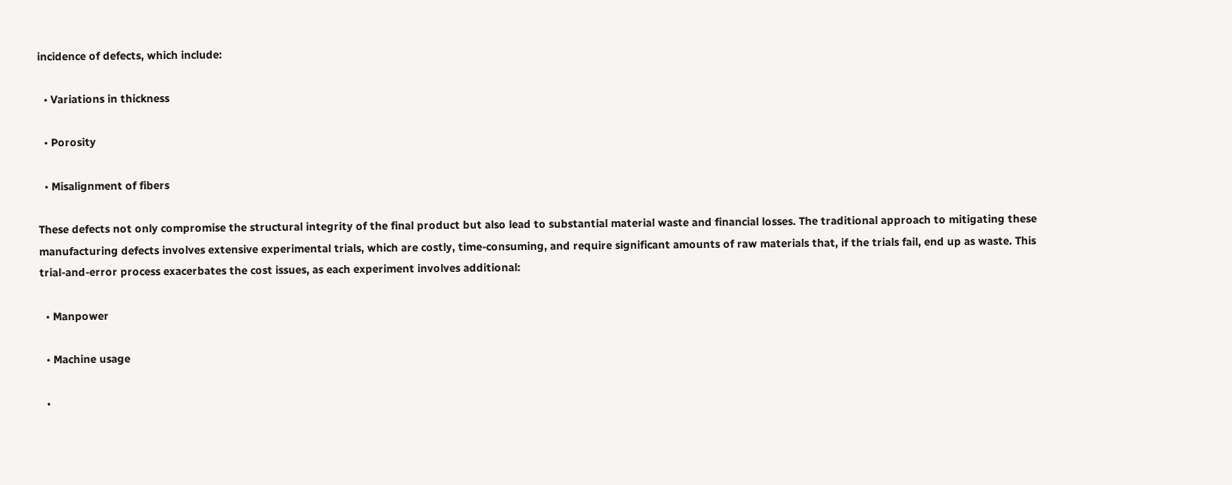incidence of defects, which include:

  • Variations in thickness

  • Porosity

  • Misalignment of fibers

These defects not only compromise the structural integrity of the final product but also lead to substantial material waste and financial losses. The traditional approach to mitigating these manufacturing defects involves extensive experimental trials, which are costly, time-consuming, and require significant amounts of raw materials that, if the trials fail, end up as waste. This trial-and-error process exacerbates the cost issues, as each experiment involves additional:

  • Manpower

  • Machine usage

  •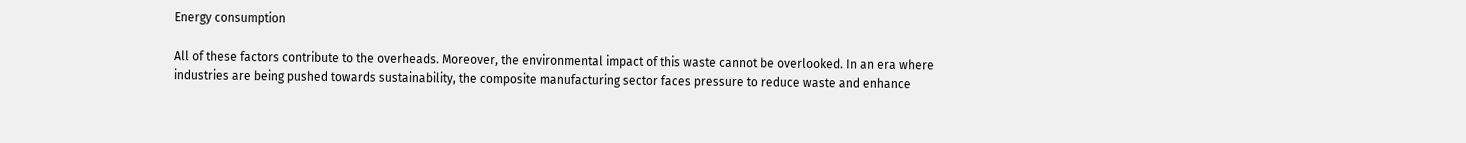Energy consumption

All of these factors contribute to the overheads. Moreover, the environmental impact of this waste cannot be overlooked. In an era where industries are being pushed towards sustainability, the composite manufacturing sector faces pressure to reduce waste and enhance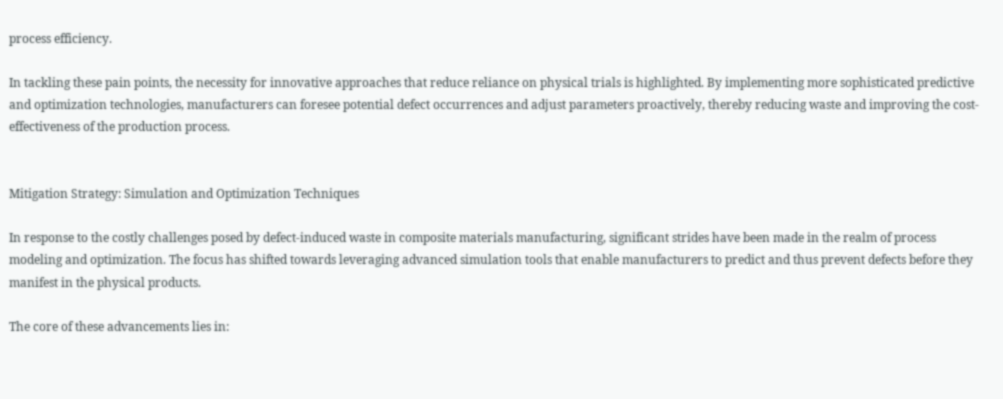process efficiency.

In tackling these pain points, the necessity for innovative approaches that reduce reliance on physical trials is highlighted. By implementing more sophisticated predictive and optimization technologies, manufacturers can foresee potential defect occurrences and adjust parameters proactively, thereby reducing waste and improving the cost-effectiveness of the production process.


Mitigation Strategy: Simulation and Optimization Techniques

In response to the costly challenges posed by defect-induced waste in composite materials manufacturing, significant strides have been made in the realm of process modeling and optimization. The focus has shifted towards leveraging advanced simulation tools that enable manufacturers to predict and thus prevent defects before they manifest in the physical products.

The core of these advancements lies in: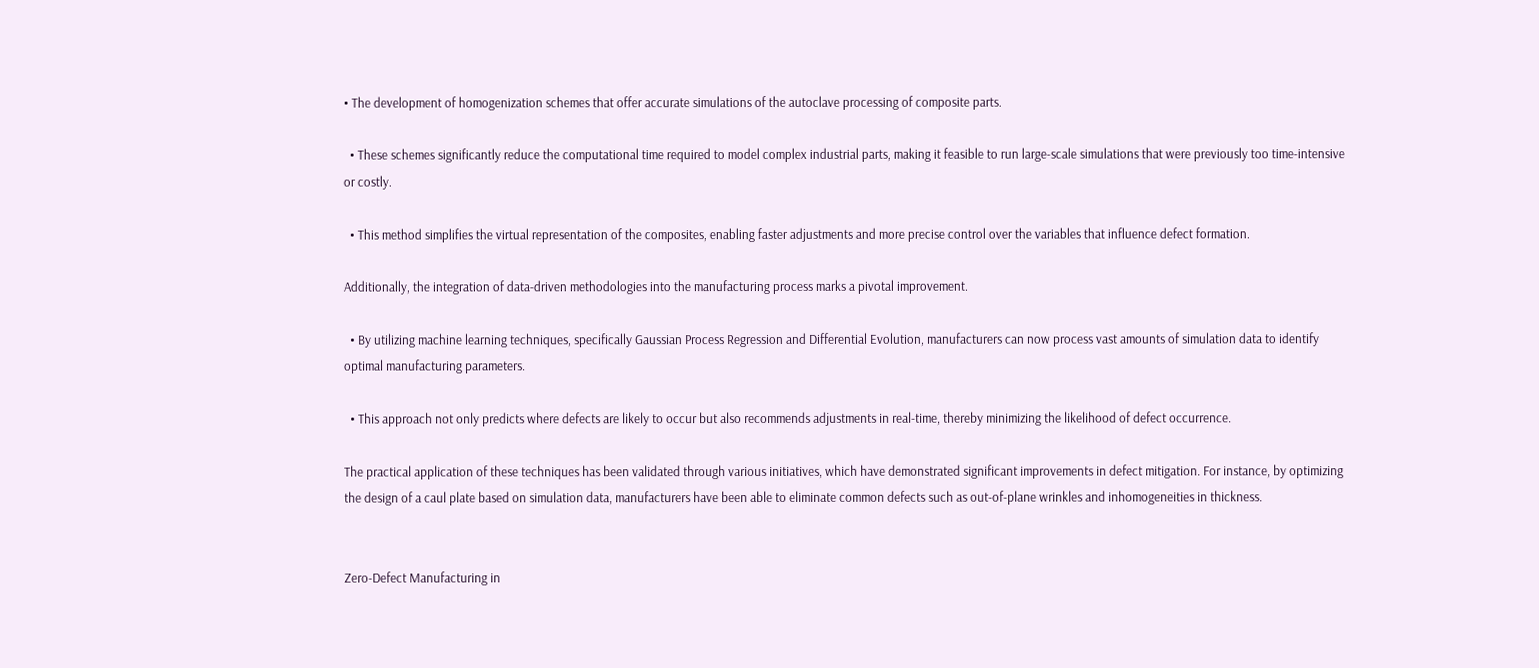• The development of homogenization schemes that offer accurate simulations of the autoclave processing of composite parts.

  • These schemes significantly reduce the computational time required to model complex industrial parts, making it feasible to run large-scale simulations that were previously too time-intensive or costly.

  • This method simplifies the virtual representation of the composites, enabling faster adjustments and more precise control over the variables that influence defect formation.

Additionally, the integration of data-driven methodologies into the manufacturing process marks a pivotal improvement.

  • By utilizing machine learning techniques, specifically Gaussian Process Regression and Differential Evolution, manufacturers can now process vast amounts of simulation data to identify optimal manufacturing parameters.

  • This approach not only predicts where defects are likely to occur but also recommends adjustments in real-time, thereby minimizing the likelihood of defect occurrence.

The practical application of these techniques has been validated through various initiatives, which have demonstrated significant improvements in defect mitigation. For instance, by optimizing the design of a caul plate based on simulation data, manufacturers have been able to eliminate common defects such as out-of-plane wrinkles and inhomogeneities in thickness.


Zero-Defect Manufacturing in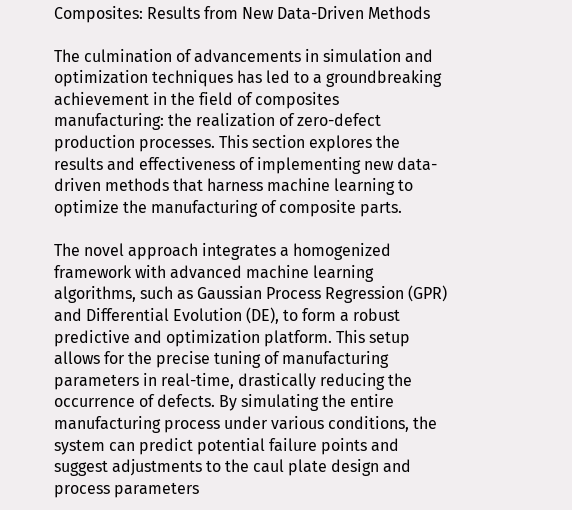Composites: Results from New Data-Driven Methods

The culmination of advancements in simulation and optimization techniques has led to a groundbreaking achievement in the field of composites manufacturing: the realization of zero-defect production processes. This section explores the results and effectiveness of implementing new data-driven methods that harness machine learning to optimize the manufacturing of composite parts.

The novel approach integrates a homogenized framework with advanced machine learning algorithms, such as Gaussian Process Regression (GPR) and Differential Evolution (DE), to form a robust predictive and optimization platform. This setup allows for the precise tuning of manufacturing parameters in real-time, drastically reducing the occurrence of defects. By simulating the entire manufacturing process under various conditions, the system can predict potential failure points and suggest adjustments to the caul plate design and process parameters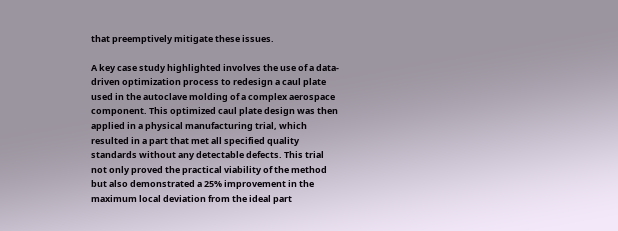that preemptively mitigate these issues.

A key case study highlighted involves the use of a data-driven optimization process to redesign a caul plate used in the autoclave molding of a complex aerospace component. This optimized caul plate design was then applied in a physical manufacturing trial, which resulted in a part that met all specified quality standards without any detectable defects. This trial not only proved the practical viability of the method but also demonstrated a 25% improvement in the maximum local deviation from the ideal part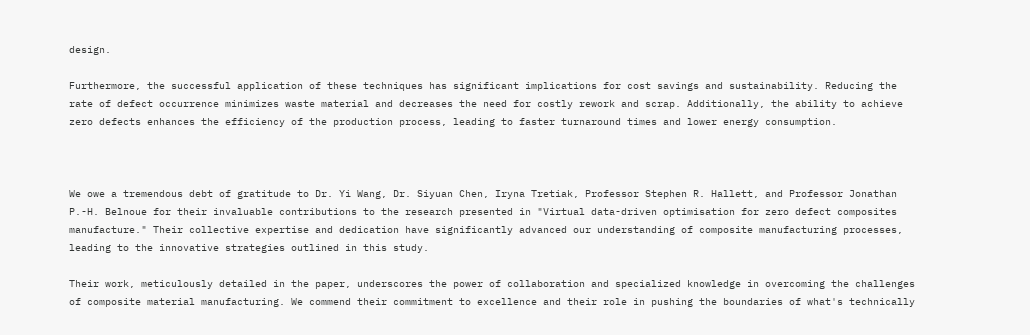design.

Furthermore, the successful application of these techniques has significant implications for cost savings and sustainability. Reducing the rate of defect occurrence minimizes waste material and decreases the need for costly rework and scrap. Additionally, the ability to achieve zero defects enhances the efficiency of the production process, leading to faster turnaround times and lower energy consumption.



We owe a tremendous debt of gratitude to Dr. Yi Wang, Dr. Siyuan Chen, Iryna Tretiak, Professor Stephen R. Hallett, and Professor Jonathan P.-H. Belnoue for their invaluable contributions to the research presented in "Virtual data-driven optimisation for zero defect composites manufacture." Their collective expertise and dedication have significantly advanced our understanding of composite manufacturing processes, leading to the innovative strategies outlined in this study.

Their work, meticulously detailed in the paper, underscores the power of collaboration and specialized knowledge in overcoming the challenges of composite material manufacturing. We commend their commitment to excellence and their role in pushing the boundaries of what's technically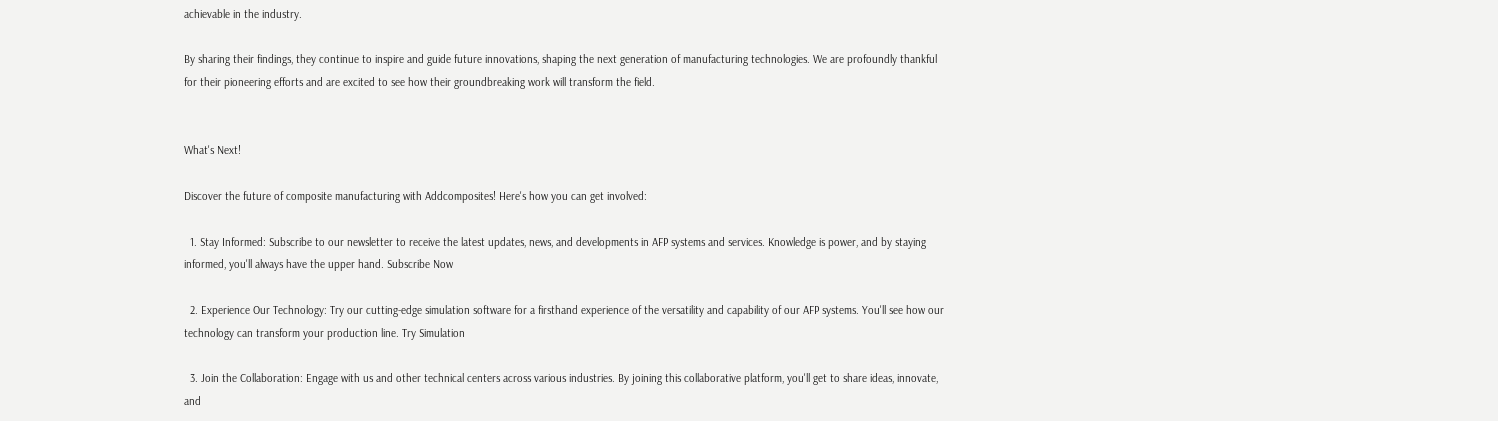achievable in the industry.

By sharing their findings, they continue to inspire and guide future innovations, shaping the next generation of manufacturing technologies. We are profoundly thankful for their pioneering efforts and are excited to see how their groundbreaking work will transform the field.


What's Next!

Discover the future of composite manufacturing with Addcomposites! Here's how you can get involved:

  1. Stay Informed: Subscribe to our newsletter to receive the latest updates, news, and developments in AFP systems and services. Knowledge is power, and by staying informed, you'll always have the upper hand. Subscribe Now

  2. Experience Our Technology: Try our cutting-edge simulation software for a firsthand experience of the versatility and capability of our AFP systems. You'll see how our technology can transform your production line. Try Simulation

  3. Join the Collaboration: Engage with us and other technical centers across various industries. By joining this collaborative platform, you'll get to share ideas, innovate, and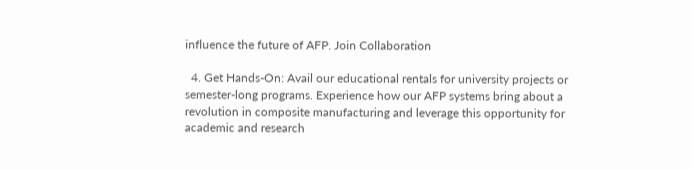influence the future of AFP. Join Collaboration

  4. Get Hands-On: Avail our educational rentals for university projects or semester-long programs. Experience how our AFP systems bring about a revolution in composite manufacturing and leverage this opportunity for academic and research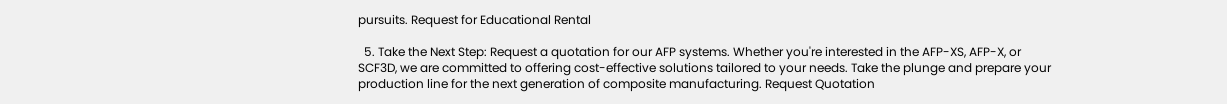pursuits. Request for Educational Rental

  5. Take the Next Step: Request a quotation for our AFP systems. Whether you're interested in the AFP-XS, AFP-X, or SCF3D, we are committed to offering cost-effective solutions tailored to your needs. Take the plunge and prepare your production line for the next generation of composite manufacturing. Request Quotation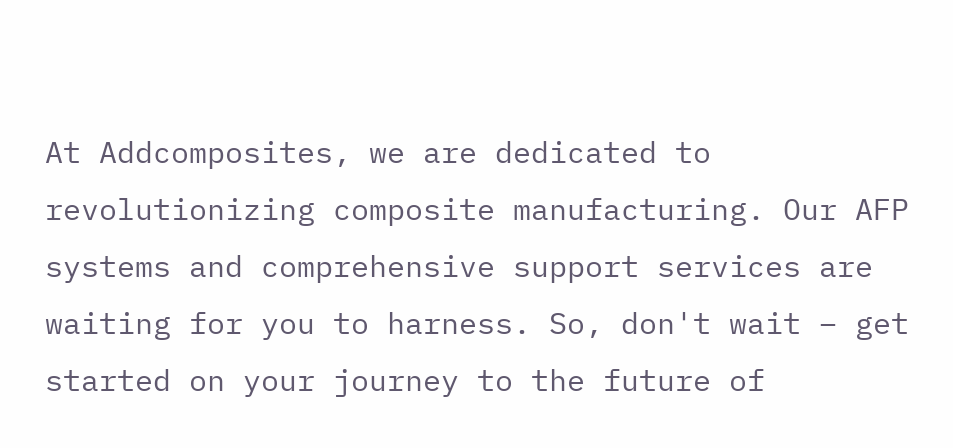At Addcomposites, we are dedicated to revolutionizing composite manufacturing. Our AFP systems and comprehensive support services are waiting for you to harness. So, don't wait – get started on your journey to the future of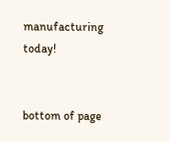manufacturing today!


bottom of page